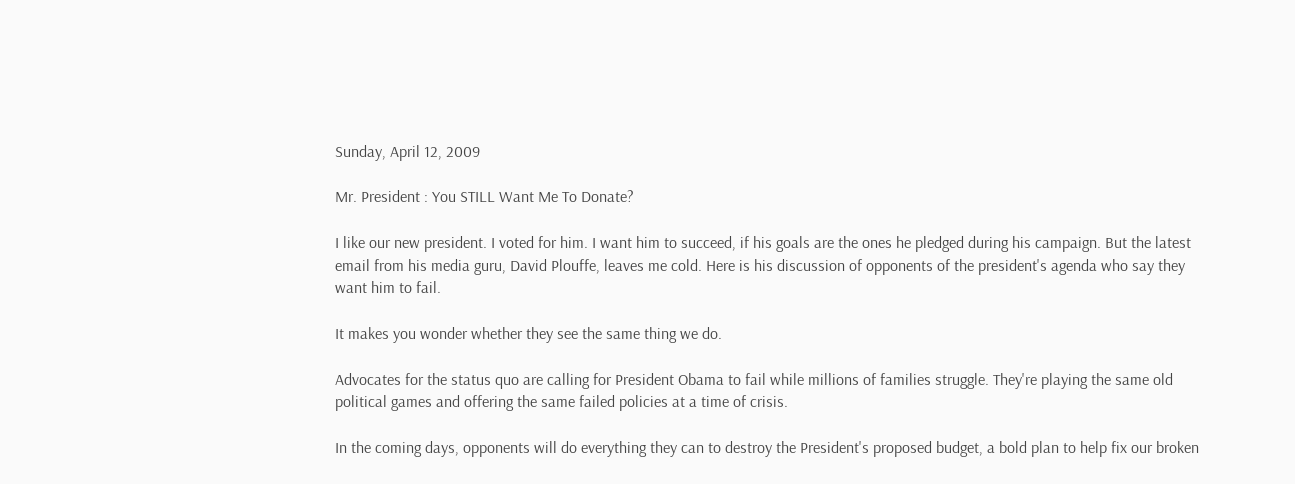Sunday, April 12, 2009

Mr. President : You STILL Want Me To Donate?

I like our new president. I voted for him. I want him to succeed, if his goals are the ones he pledged during his campaign. But the latest email from his media guru, David Plouffe, leaves me cold. Here is his discussion of opponents of the president's agenda who say they want him to fail.

It makes you wonder whether they see the same thing we do.

Advocates for the status quo are calling for President Obama to fail while millions of families struggle. They're playing the same old political games and offering the same failed policies at a time of crisis.

In the coming days, opponents will do everything they can to destroy the President's proposed budget, a bold plan to help fix our broken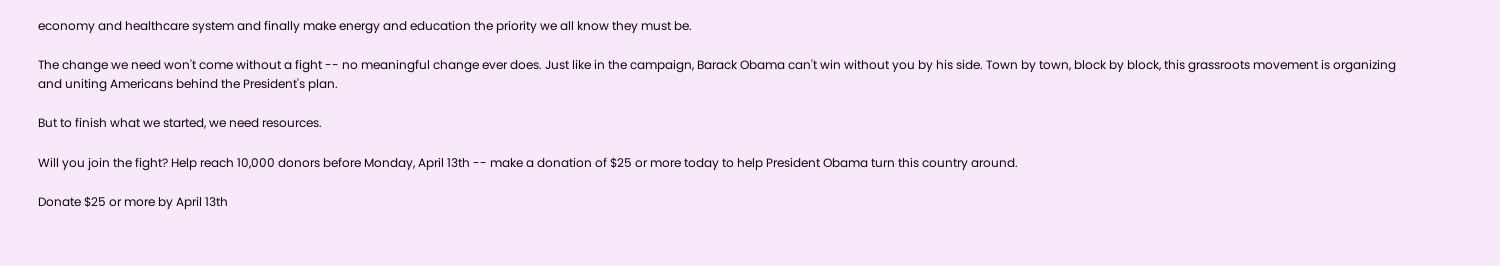economy and healthcare system and finally make energy and education the priority we all know they must be.

The change we need won't come without a fight -- no meaningful change ever does. Just like in the campaign, Barack Obama can't win without you by his side. Town by town, block by block, this grassroots movement is organizing and uniting Americans behind the President's plan.

But to finish what we started, we need resources.

Will you join the fight? Help reach 10,000 donors before Monday, April 13th -- make a donation of $25 or more today to help President Obama turn this country around.

Donate $25 or more by April 13th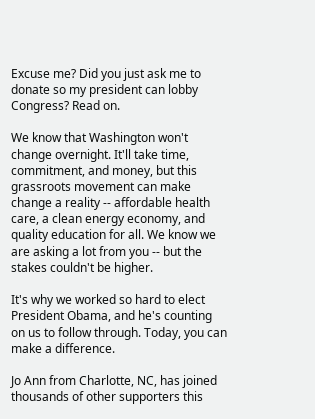Excuse me? Did you just ask me to donate so my president can lobby Congress? Read on.

We know that Washington won't change overnight. It'll take time, commitment, and money, but this grassroots movement can make change a reality -- affordable health care, a clean energy economy, and quality education for all. We know we are asking a lot from you -- but the stakes couldn't be higher.

It's why we worked so hard to elect President Obama, and he's counting on us to follow through. Today, you can make a difference.

Jo Ann from Charlotte, NC, has joined thousands of other supporters this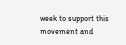week to support this movement and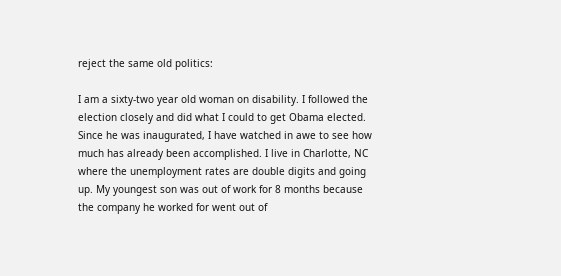reject the same old politics:

I am a sixty-two year old woman on disability. I followed the election closely and did what I could to get Obama elected. Since he was inaugurated, I have watched in awe to see how much has already been accomplished. I live in Charlotte, NC where the unemployment rates are double digits and going up. My youngest son was out of work for 8 months because the company he worked for went out of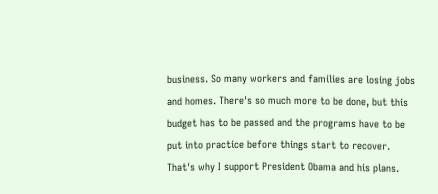business. So many workers and families are losing jobs and homes. There's so much more to be done, but this budget has to be passed and the programs have to be put into practice before things start to recover. That's why I support President Obama and his plans.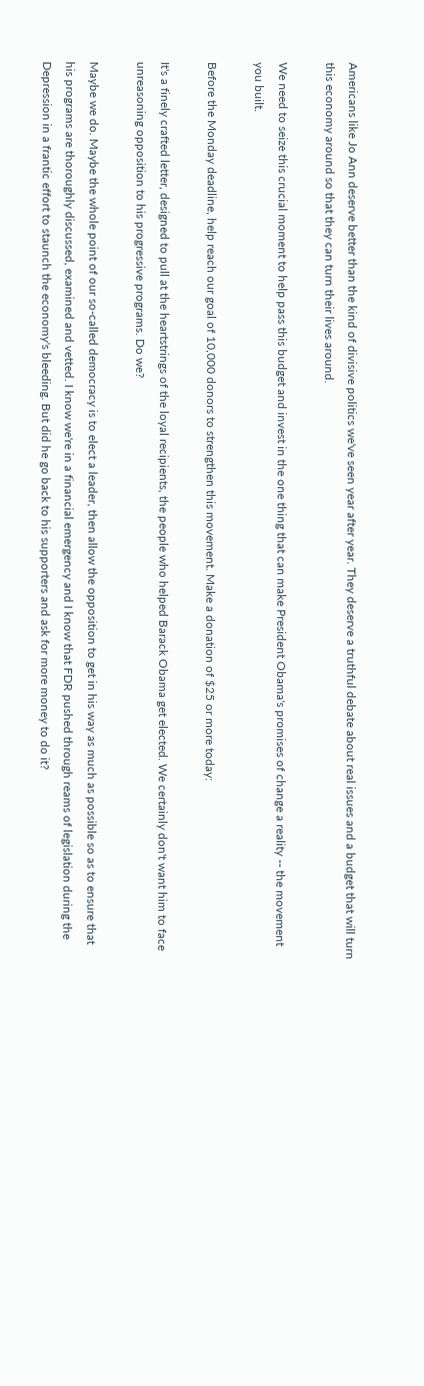Americans like Jo Ann deserve better than the kind of divisive politics we've seen year after year. They deserve a truthful debate about real issues and a budget that will turn this economy around so that they can turn their lives around.

We need to seize this crucial moment to help pass this budget and invest in the one thing that can make President Obama's promises of change a reality -- the movement you built.

Before the Monday deadline, help reach our goal of 10,000 donors to strengthen this movement. Make a donation of $25 or more today:

It's a finely crafted letter, designed to pull at the heartstrings of the loyal recipients, the people who helped Barack Obama get elected. We certainly don't want him to face unreasoning opposition to his progressive programs. Do we?

Maybe we do. Maybe the whole point of our so-called democracy is to elect a leader, then allow the opposition to get in his way as much as possible so as to ensure that
his programs are thoroughly discussed, examined and vetted. I know we're in a financial emergency and I know that FDR pushed through reams of legislation during the Depression in a frantic effort to staunch the economy's bleeding. But did he go back to his supporters and ask for more money to do it?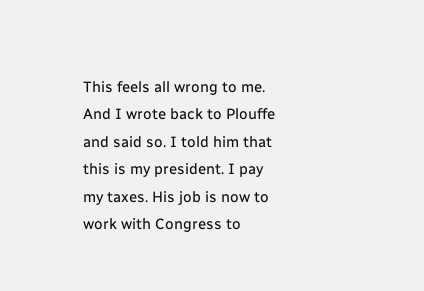This feels all wrong to me. And I wrote back to Plouffe and said so. I told him that this is my president. I pay my taxes. His job is now to work with Congress to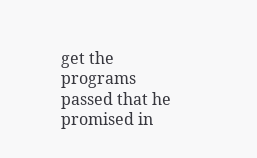get the programs passed that he promised in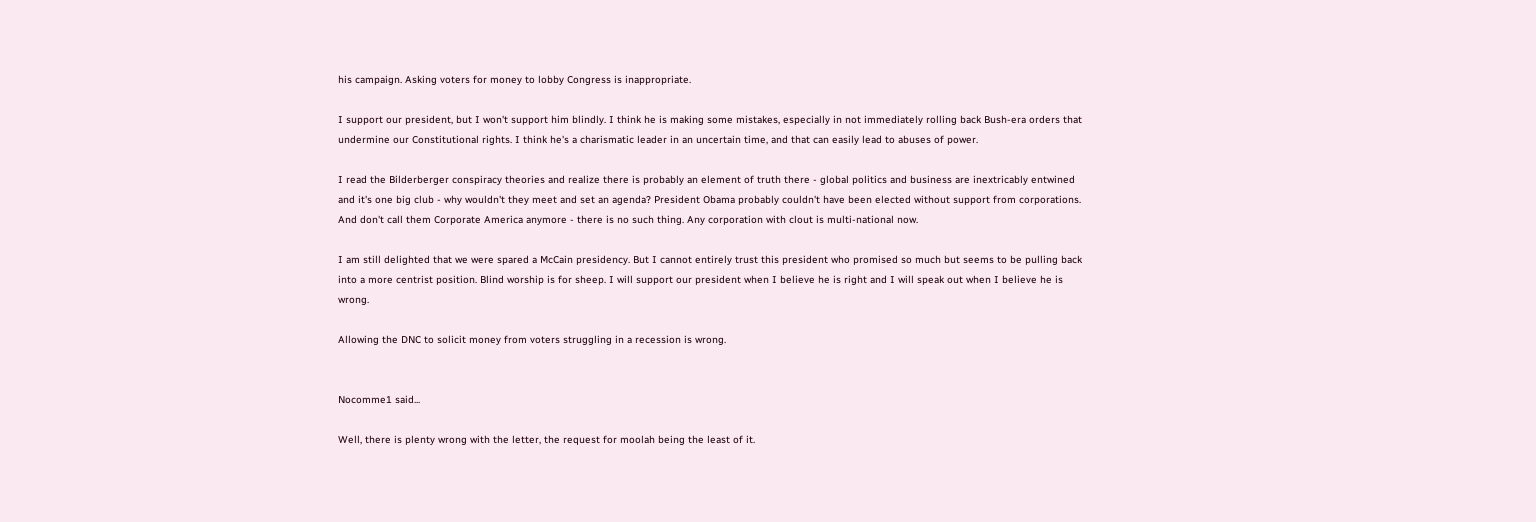his campaign. Asking voters for money to lobby Congress is inappropriate.

I support our president, but I won't support him blindly. I think he is making some mistakes, especially in not immediately rolling back Bush-era orders that undermine our Constitutional rights. I think he's a charismatic leader in an uncertain time, and that can easily lead to abuses of power.

I read the Bilderberger conspiracy theories and realize there is probably an element of truth there - global politics and business are inextricably entwined and it's one big club - why wouldn't they meet and set an agenda? President Obama probably couldn't have been elected without support from corporations. And don't call them Corporate America anymore - there is no such thing. Any corporation with clout is multi-national now.

I am still delighted that we were spared a McCain presidency. But I cannot entirely trust this president who promised so much but seems to be pulling back into a more centrist position. Blind worship is for sheep. I will support our president when I believe he is right and I will speak out when I believe he is wrong.

Allowing the DNC to solicit money from voters struggling in a recession is wrong.


Nocomme1 said...

Well, there is plenty wrong with the letter, the request for moolah being the least of it.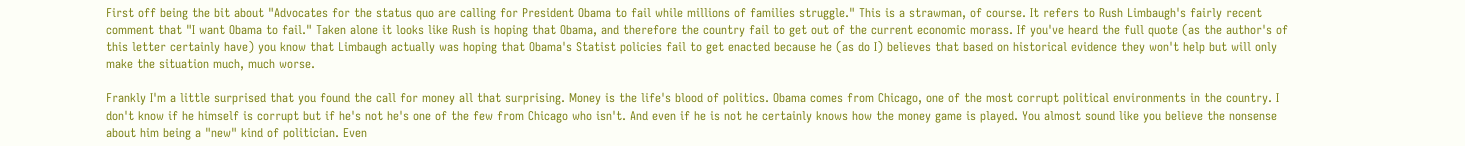First off being the bit about "Advocates for the status quo are calling for President Obama to fail while millions of families struggle." This is a strawman, of course. It refers to Rush Limbaugh's fairly recent comment that "I want Obama to fail." Taken alone it looks like Rush is hoping that Obama, and therefore the country fail to get out of the current economic morass. If you've heard the full quote (as the author's of this letter certainly have) you know that Limbaugh actually was hoping that Obama's Statist policies fail to get enacted because he (as do I) believes that based on historical evidence they won't help but will only make the situation much, much worse.

Frankly I'm a little surprised that you found the call for money all that surprising. Money is the life's blood of politics. Obama comes from Chicago, one of the most corrupt political environments in the country. I don't know if he himself is corrupt but if he's not he's one of the few from Chicago who isn't. And even if he is not he certainly knows how the money game is played. You almost sound like you believe the nonsense about him being a "new" kind of politician. Even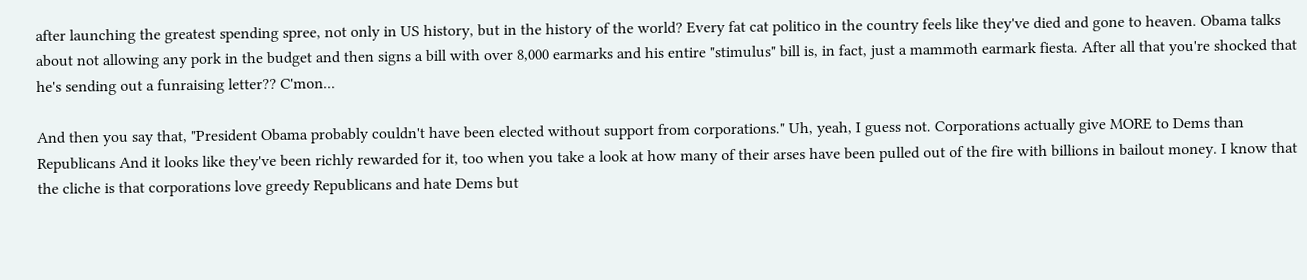after launching the greatest spending spree, not only in US history, but in the history of the world? Every fat cat politico in the country feels like they've died and gone to heaven. Obama talks about not allowing any pork in the budget and then signs a bill with over 8,000 earmarks and his entire "stimulus" bill is, in fact, just a mammoth earmark fiesta. After all that you're shocked that he's sending out a funraising letter?? C'mon...

And then you say that, "President Obama probably couldn't have been elected without support from corporations." Uh, yeah, I guess not. Corporations actually give MORE to Dems than Republicans And it looks like they've been richly rewarded for it, too when you take a look at how many of their arses have been pulled out of the fire with billions in bailout money. I know that the cliche is that corporations love greedy Republicans and hate Dems but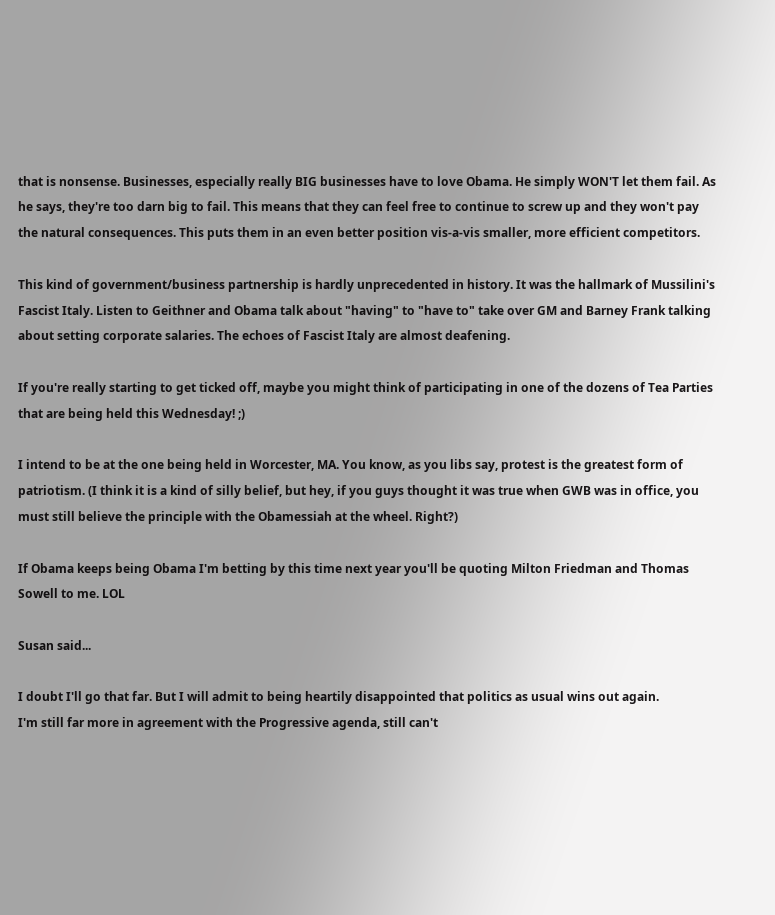that is nonsense. Businesses, especially really BIG businesses have to love Obama. He simply WON'T let them fail. As he says, they're too darn big to fail. This means that they can feel free to continue to screw up and they won't pay the natural consequences. This puts them in an even better position vis-a-vis smaller, more efficient competitors.

This kind of government/business partnership is hardly unprecedented in history. It was the hallmark of Mussilini's Fascist Italy. Listen to Geithner and Obama talk about "having" to "have to" take over GM and Barney Frank talking about setting corporate salaries. The echoes of Fascist Italy are almost deafening.

If you're really starting to get ticked off, maybe you might think of participating in one of the dozens of Tea Parties that are being held this Wednesday! ;)

I intend to be at the one being held in Worcester, MA. You know, as you libs say, protest is the greatest form of patriotism. (I think it is a kind of silly belief, but hey, if you guys thought it was true when GWB was in office, you must still believe the principle with the Obamessiah at the wheel. Right?)

If Obama keeps being Obama I'm betting by this time next year you'll be quoting Milton Friedman and Thomas Sowell to me. LOL

Susan said...

I doubt I'll go that far. But I will admit to being heartily disappointed that politics as usual wins out again.
I'm still far more in agreement with the Progressive agenda, still can't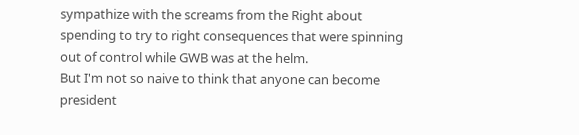sympathize with the screams from the Right about spending to try to right consequences that were spinning out of control while GWB was at the helm.
But I'm not so naive to think that anyone can become president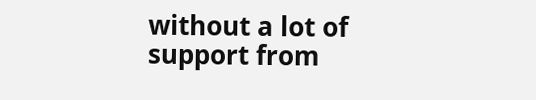without a lot of support from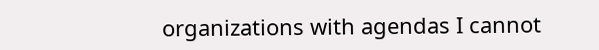organizations with agendas I cannot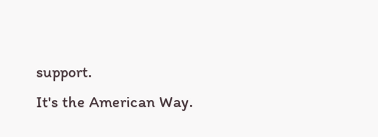support.
It's the American Way.